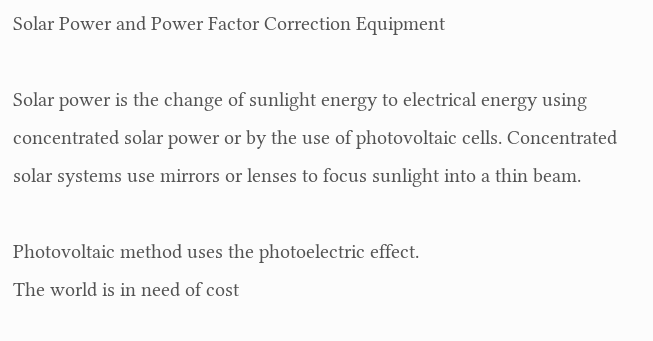Solar Power and Power Factor Correction Equipment

Solar power is the change of sunlight energy to electrical energy using concentrated solar power or by the use of photovoltaic cells. Concentrated solar systems use mirrors or lenses to focus sunlight into a thin beam.

Photovoltaic method uses the photoelectric effect.
The world is in need of cost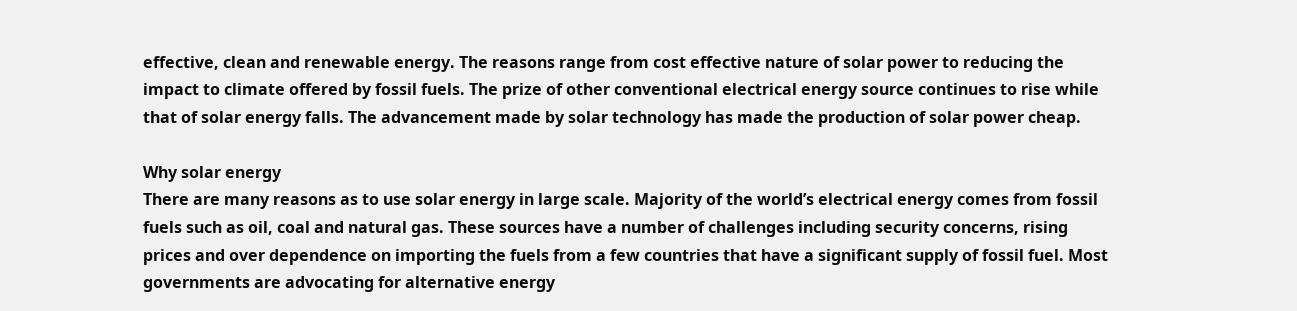effective, clean and renewable energy. The reasons range from cost effective nature of solar power to reducing the impact to climate offered by fossil fuels. The prize of other conventional electrical energy source continues to rise while that of solar energy falls. The advancement made by solar technology has made the production of solar power cheap.

Why solar energy
There are many reasons as to use solar energy in large scale. Majority of the world’s electrical energy comes from fossil fuels such as oil, coal and natural gas. These sources have a number of challenges including security concerns, rising prices and over dependence on importing the fuels from a few countries that have a significant supply of fossil fuel. Most governments are advocating for alternative energy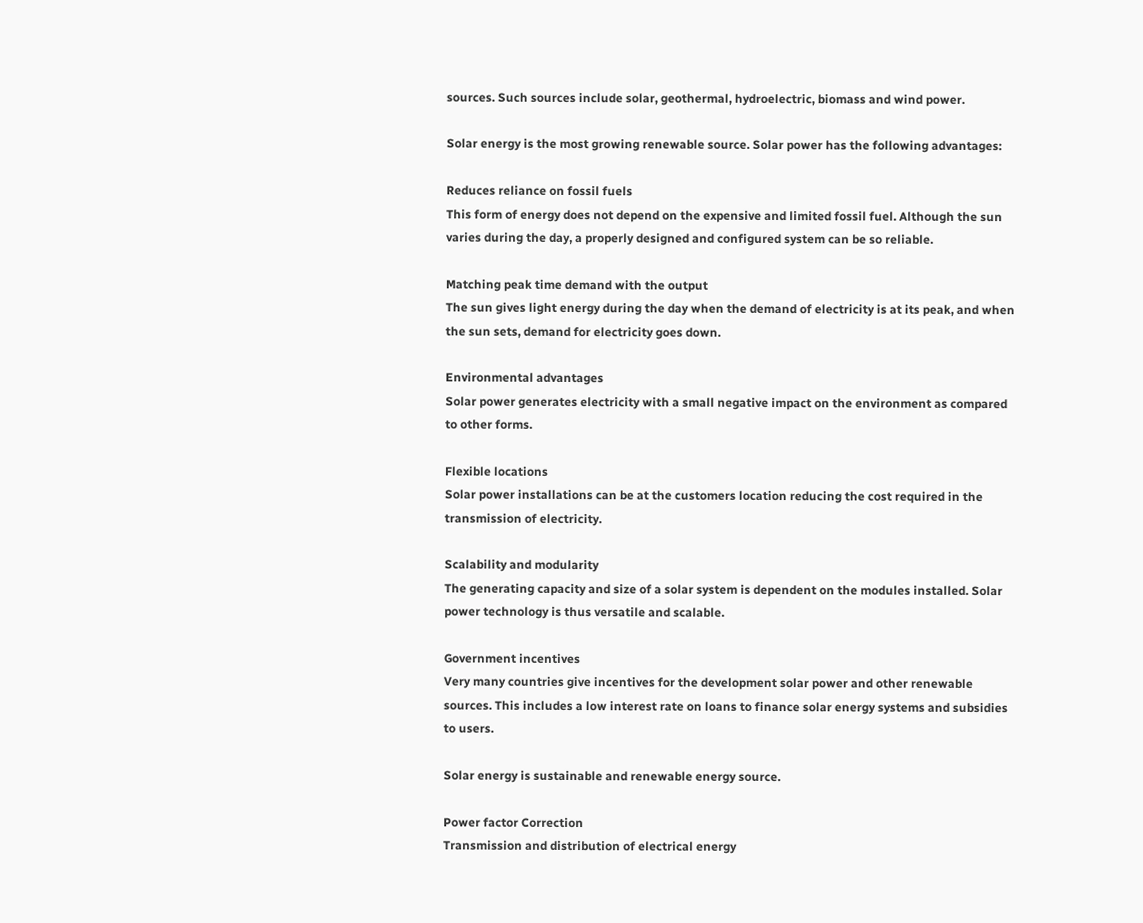sources. Such sources include solar, geothermal, hydroelectric, biomass and wind power.

Solar energy is the most growing renewable source. Solar power has the following advantages:

Reduces reliance on fossil fuels
This form of energy does not depend on the expensive and limited fossil fuel. Although the sun varies during the day, a properly designed and configured system can be so reliable.

Matching peak time demand with the output
The sun gives light energy during the day when the demand of electricity is at its peak, and when the sun sets, demand for electricity goes down.

Environmental advantages
Solar power generates electricity with a small negative impact on the environment as compared to other forms.

Flexible locations
Solar power installations can be at the customers location reducing the cost required in the transmission of electricity.

Scalability and modularity
The generating capacity and size of a solar system is dependent on the modules installed. Solar power technology is thus versatile and scalable.

Government incentives
Very many countries give incentives for the development solar power and other renewable sources. This includes a low interest rate on loans to finance solar energy systems and subsidies to users.

Solar energy is sustainable and renewable energy source.

Power factor Correction
Transmission and distribution of electrical energy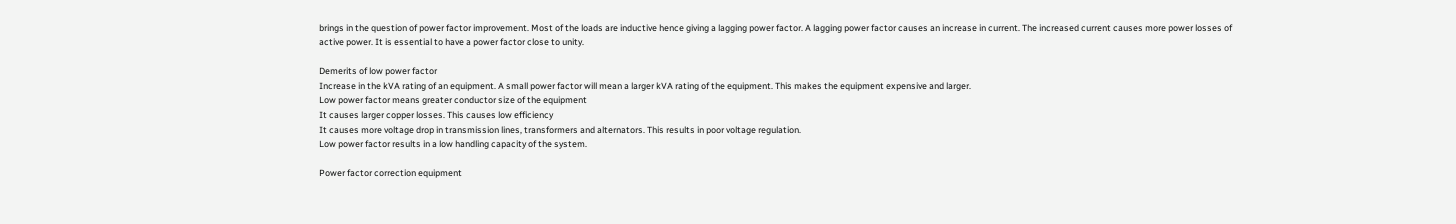brings in the question of power factor improvement. Most of the loads are inductive hence giving a lagging power factor. A lagging power factor causes an increase in current. The increased current causes more power losses of active power. It is essential to have a power factor close to unity.

Demerits of low power factor
Increase in the kVA rating of an equipment. A small power factor will mean a larger kVA rating of the equipment. This makes the equipment expensive and larger.
Low power factor means greater conductor size of the equipment
It causes larger copper losses. This causes low efficiency
It causes more voltage drop in transmission lines, transformers and alternators. This results in poor voltage regulation.
Low power factor results in a low handling capacity of the system.

Power factor correction equipment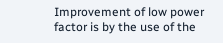Improvement of low power factor is by the use of the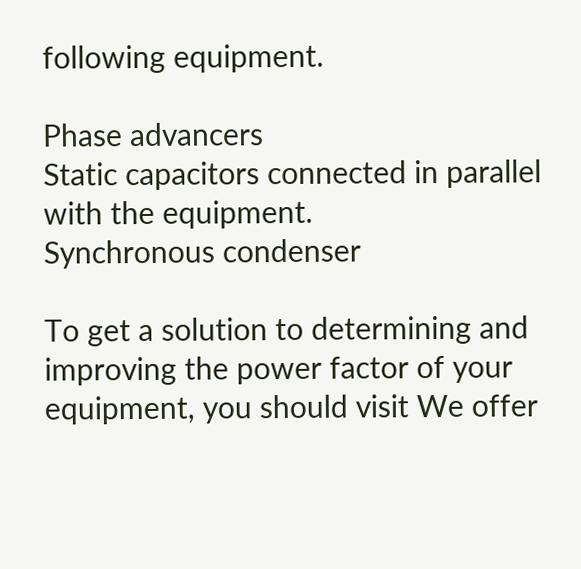following equipment.

Phase advancers
Static capacitors connected in parallel with the equipment.
Synchronous condenser

To get a solution to determining and improving the power factor of your equipment, you should visit We offer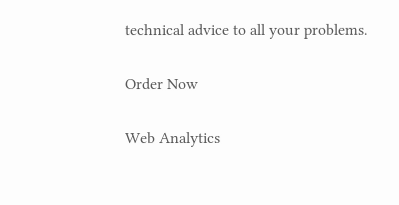technical advice to all your problems.

Order Now

Web Analytics